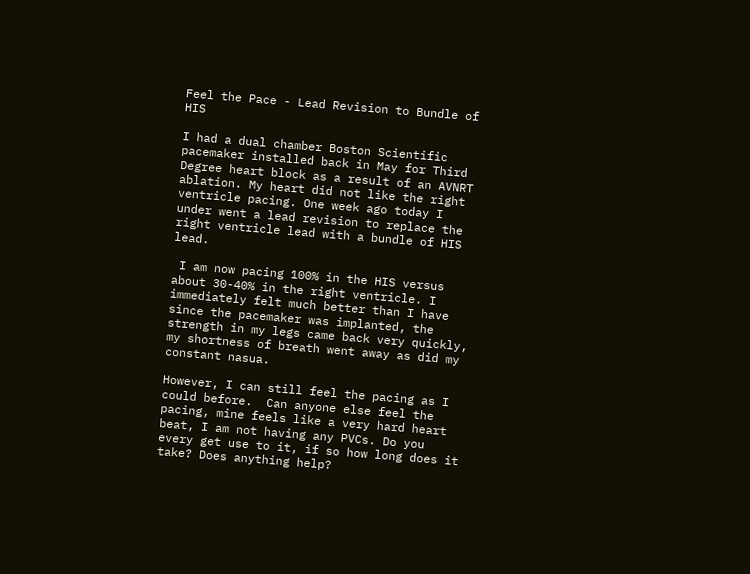Feel the Pace - Lead Revision to Bundle of HIS

I had a dual chamber Boston Scientific pacemaker installed back in May for Third Degree heart block as a result of an AVNRT ablation. My heart did not like the right ventricle pacing. One week ago today I under went a lead revision to replace the right ventricle lead with a bundle of HIS lead.

 I am now pacing 100% in the HIS versus about 30-40% in the right ventricle. I immediately felt much better than I have since the pacemaker was implanted, the strength in my legs came back very quickly, my shortness of breath went away as did my constant nasua.

However, I can still feel the pacing as I could before.  Can anyone else feel the pacing, mine feels like a very hard heart beat, I am not having any PVCs. Do you every get use to it, if so how long does it take? Does anything help?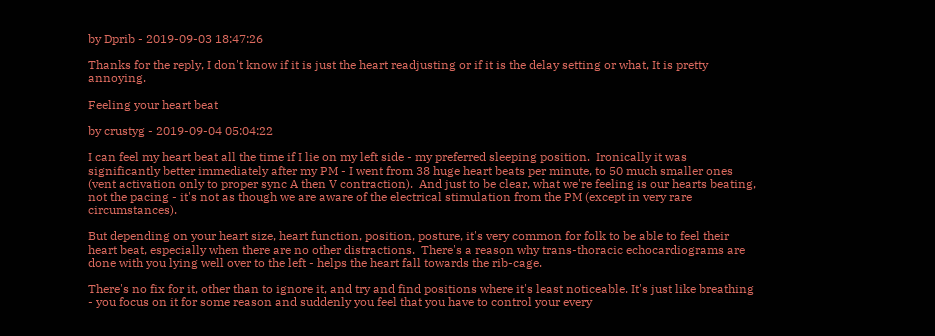by Dprib - 2019-09-03 18:47:26

Thanks for the reply, I don't know if it is just the heart readjusting or if it is the delay setting or what, It is pretty annoying.

Feeling your heart beat

by crustyg - 2019-09-04 05:04:22

I can feel my heart beat all the time if I lie on my left side - my preferred sleeping position.  Ironically it was significantly better immediately after my PM - I went from 38 huge heart beats per minute, to 50 much smaller ones (vent activation only to proper sync A then V contraction).  And just to be clear, what we're feeling is our hearts beating, not the pacing - it's not as though we are aware of the electrical stimulation from the PM (except in very rare circumstances).

But depending on your heart size, heart function, position, posture, it's very common for folk to be able to feel their heart beat, especially when there are no other distractions.  There's a reason why trans-thoracic echocardiograms are done with you lying well over to the left - helps the heart fall towards the rib-cage.

There's no fix for it, other than to ignore it, and try and find positions where it's least noticeable. It's just like breathing - you focus on it for some reason and suddenly you feel that you have to control your every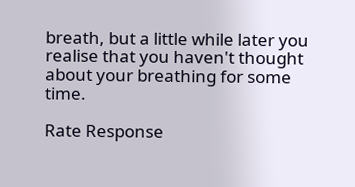breath, but a little while later you realise that you haven't thought about your breathing for some time.

Rate Response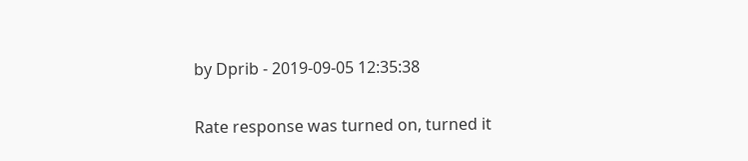by Dprib - 2019-09-05 12:35:38

Rate response was turned on, turned it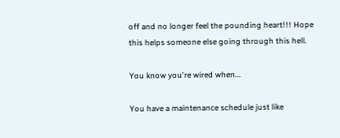off and no longer feel the pounding heart!!! Hope this helps someone else going through this hell.

You know you're wired when...

You have a maintenance schedule just like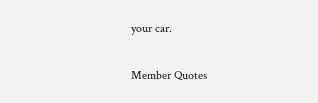your car.

Member Quotes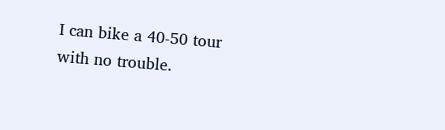I can bike a 40-50 tour with no trouble.